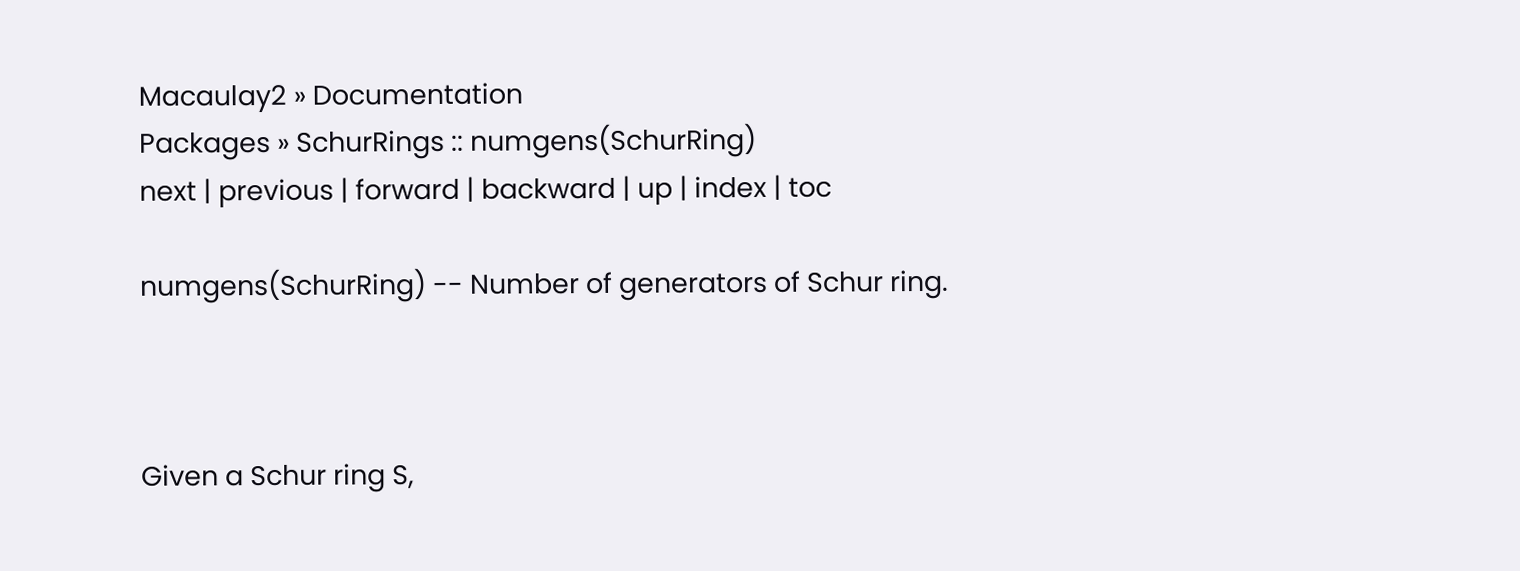Macaulay2 » Documentation
Packages » SchurRings :: numgens(SchurRing)
next | previous | forward | backward | up | index | toc

numgens(SchurRing) -- Number of generators of Schur ring.



Given a Schur ring S,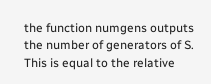the function numgens outputs the number of generators of S. This is equal to the relative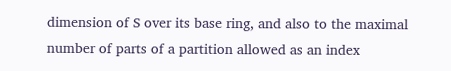dimension of S over its base ring, and also to the maximal number of parts of a partition allowed as an index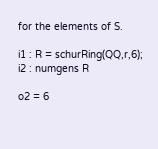for the elements of S.

i1 : R = schurRing(QQ,r,6);
i2 : numgens R

o2 = 6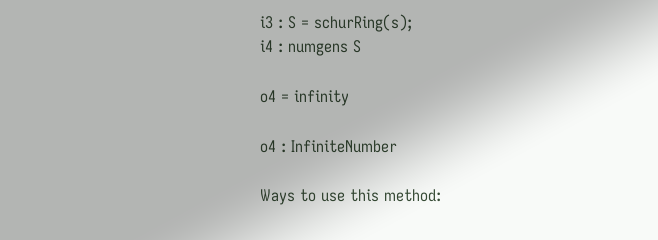i3 : S = schurRing(s);
i4 : numgens S

o4 = infinity

o4 : InfiniteNumber

Ways to use this method: